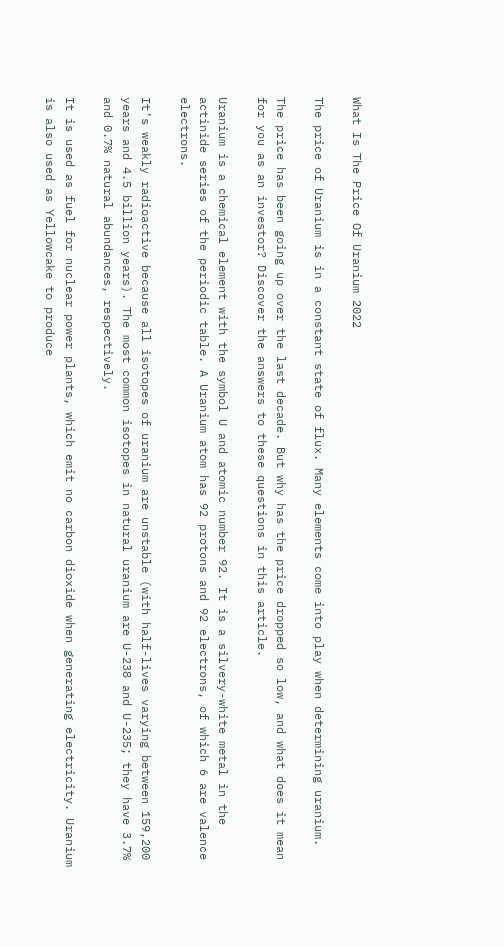What Is The Price Of Uranium 2022

The price of Uranium is in a constant state of flux. Many elements come into play when determining uranium.

The price has been going up over the last decade. But why has the price dropped so low, and what does it mean for you as an investor? Discover the answers to these questions in this article.

Uranium is a chemical element with the symbol U and atomic number 92. It is a silvery-white metal in the actinide series of the periodic table. A Uranium atom has 92 protons and 92 electrons, of which 6 are valence electrons.

It’s weakly radioactive because all isotopes of uranium are unstable (with half-lives varying between 159,200 years and 4.5 billion years). The most common isotopes in natural uranium are U-238 and U-235; they have 3.7% and 0.7% natural abundances, respectively.

It is used as fuel for nuclear power plants, which emit no carbon dioxide when generating electricity. Uranium is also used as Yellowcake to produce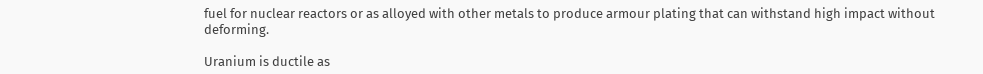fuel for nuclear reactors or as alloyed with other metals to produce armour plating that can withstand high impact without deforming.

Uranium is ductile as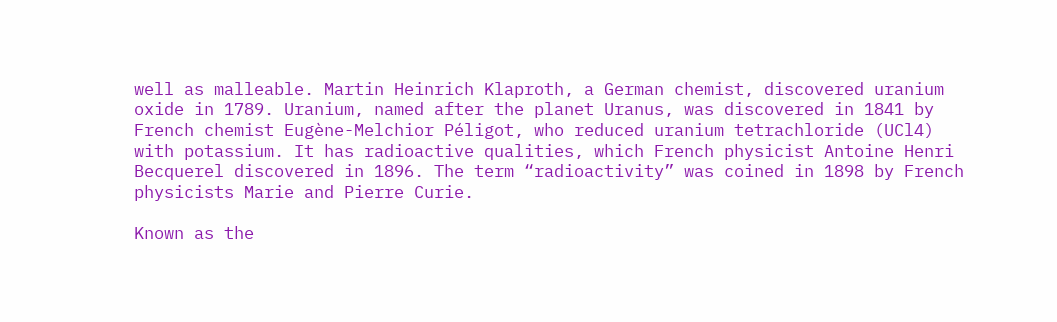well as malleable. Martin Heinrich Klaproth, a German chemist, discovered uranium oxide in 1789. Uranium, named after the planet Uranus, was discovered in 1841 by French chemist Eugène-Melchior Péligot, who reduced uranium tetrachloride (UCl4) with potassium. It has radioactive qualities, which French physicist Antoine Henri Becquerel discovered in 1896. The term “radioactivity” was coined in 1898 by French physicists Marie and Pierre Curie.

Known as the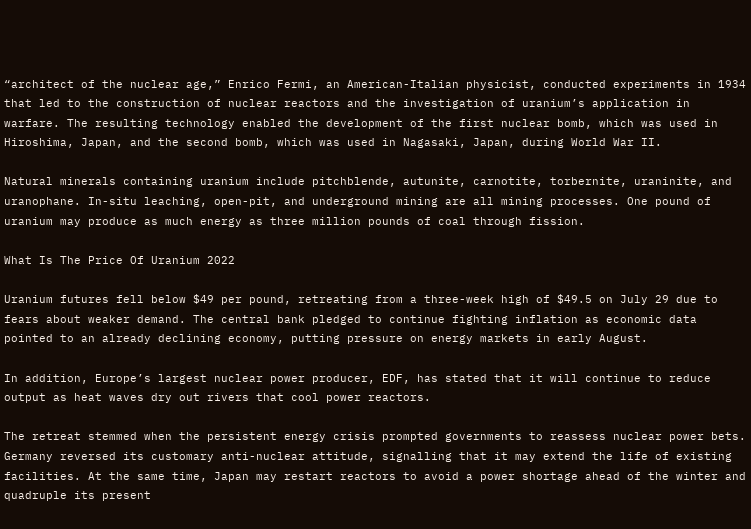“architect of the nuclear age,” Enrico Fermi, an American-Italian physicist, conducted experiments in 1934 that led to the construction of nuclear reactors and the investigation of uranium’s application in warfare. The resulting technology enabled the development of the first nuclear bomb, which was used in Hiroshima, Japan, and the second bomb, which was used in Nagasaki, Japan, during World War II.

Natural minerals containing uranium include pitchblende, autunite, carnotite, torbernite, uraninite, and uranophane. In-situ leaching, open-pit, and underground mining are all mining processes. One pound of uranium may produce as much energy as three million pounds of coal through fission.

What Is The Price Of Uranium 2022

Uranium futures fell below $49 per pound, retreating from a three-week high of $49.5 on July 29 due to fears about weaker demand. The central bank pledged to continue fighting inflation as economic data pointed to an already declining economy, putting pressure on energy markets in early August.

In addition, Europe’s largest nuclear power producer, EDF, has stated that it will continue to reduce output as heat waves dry out rivers that cool power reactors.

The retreat stemmed when the persistent energy crisis prompted governments to reassess nuclear power bets. Germany reversed its customary anti-nuclear attitude, signalling that it may extend the life of existing facilities. At the same time, Japan may restart reactors to avoid a power shortage ahead of the winter and quadruple its present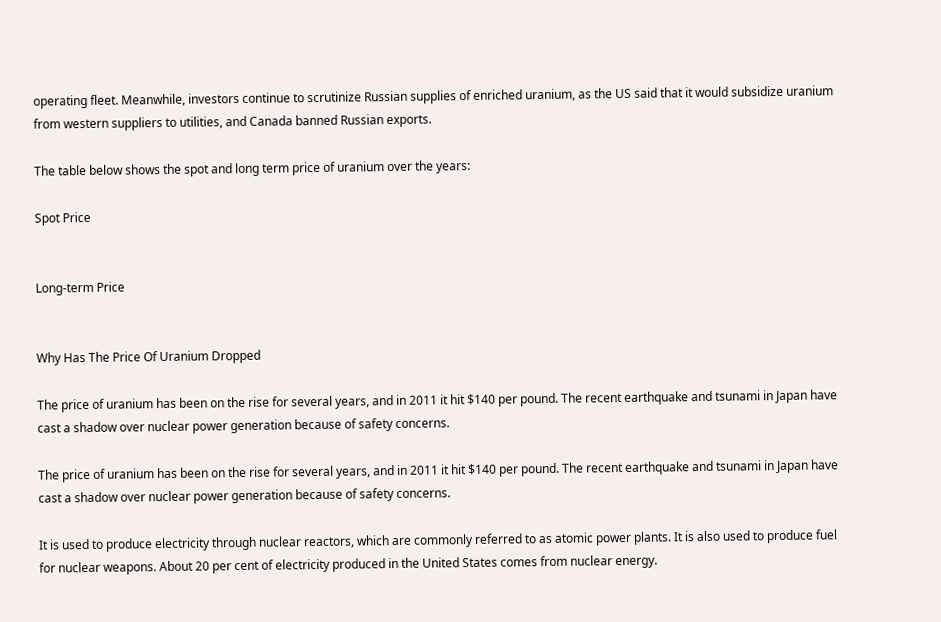operating fleet. Meanwhile, investors continue to scrutinize Russian supplies of enriched uranium, as the US said that it would subsidize uranium from western suppliers to utilities, and Canada banned Russian exports.

The table below shows the spot and long term price of uranium over the years:

Spot Price


Long-term Price


Why Has The Price Of Uranium Dropped

The price of uranium has been on the rise for several years, and in 2011 it hit $140 per pound. The recent earthquake and tsunami in Japan have cast a shadow over nuclear power generation because of safety concerns.

The price of uranium has been on the rise for several years, and in 2011 it hit $140 per pound. The recent earthquake and tsunami in Japan have cast a shadow over nuclear power generation because of safety concerns.

It is used to produce electricity through nuclear reactors, which are commonly referred to as atomic power plants. It is also used to produce fuel for nuclear weapons. About 20 per cent of electricity produced in the United States comes from nuclear energy.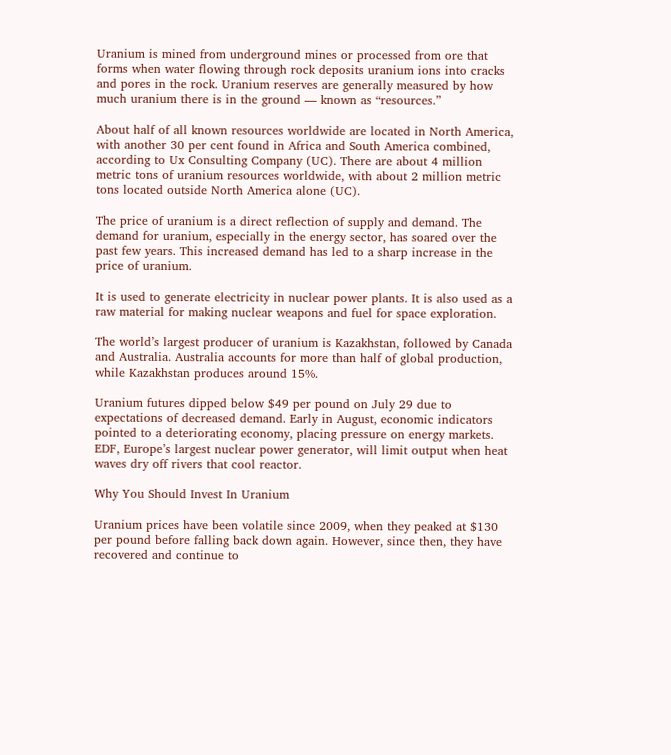Uranium is mined from underground mines or processed from ore that forms when water flowing through rock deposits uranium ions into cracks and pores in the rock. Uranium reserves are generally measured by how much uranium there is in the ground — known as “resources.”

About half of all known resources worldwide are located in North America, with another 30 per cent found in Africa and South America combined, according to Ux Consulting Company (UC). There are about 4 million metric tons of uranium resources worldwide, with about 2 million metric tons located outside North America alone (UC).

The price of uranium is a direct reflection of supply and demand. The demand for uranium, especially in the energy sector, has soared over the past few years. This increased demand has led to a sharp increase in the price of uranium.

It is used to generate electricity in nuclear power plants. It is also used as a raw material for making nuclear weapons and fuel for space exploration.

The world’s largest producer of uranium is Kazakhstan, followed by Canada and Australia. Australia accounts for more than half of global production, while Kazakhstan produces around 15%.

Uranium futures dipped below $49 per pound on July 29 due to expectations of decreased demand. Early in August, economic indicators pointed to a deteriorating economy, placing pressure on energy markets. EDF, Europe’s largest nuclear power generator, will limit output when heat waves dry off rivers that cool reactor.

Why You Should Invest In Uranium

Uranium prices have been volatile since 2009, when they peaked at $130 per pound before falling back down again. However, since then, they have recovered and continue to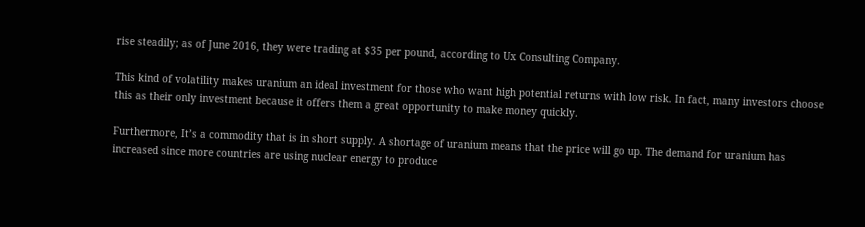rise steadily; as of June 2016, they were trading at $35 per pound, according to Ux Consulting Company.

This kind of volatility makes uranium an ideal investment for those who want high potential returns with low risk. In fact, many investors choose this as their only investment because it offers them a great opportunity to make money quickly.

Furthermore, It’s a commodity that is in short supply. A shortage of uranium means that the price will go up. The demand for uranium has increased since more countries are using nuclear energy to produce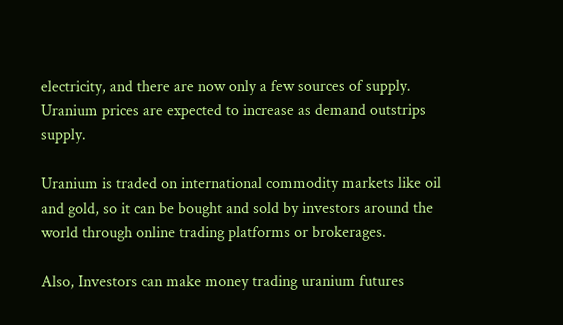electricity, and there are now only a few sources of supply. Uranium prices are expected to increase as demand outstrips supply.

Uranium is traded on international commodity markets like oil and gold, so it can be bought and sold by investors around the world through online trading platforms or brokerages.

Also, Investors can make money trading uranium futures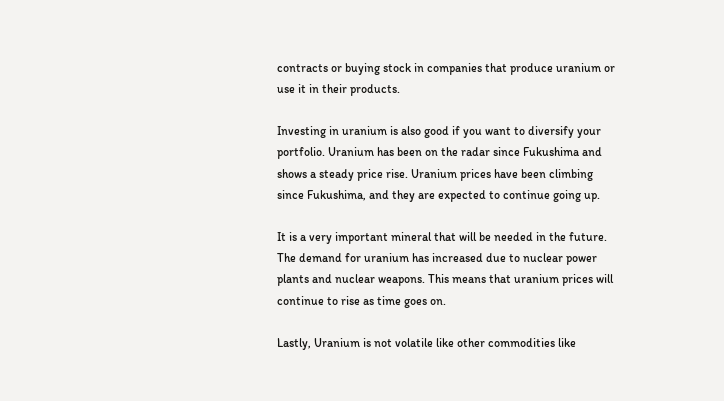contracts or buying stock in companies that produce uranium or use it in their products.

Investing in uranium is also good if you want to diversify your portfolio. Uranium has been on the radar since Fukushima and shows a steady price rise. Uranium prices have been climbing since Fukushima, and they are expected to continue going up.

It is a very important mineral that will be needed in the future. The demand for uranium has increased due to nuclear power plants and nuclear weapons. This means that uranium prices will continue to rise as time goes on.

Lastly, Uranium is not volatile like other commodities like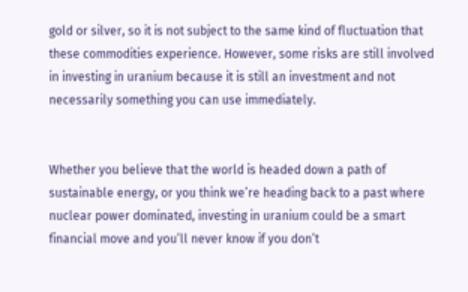gold or silver, so it is not subject to the same kind of fluctuation that these commodities experience. However, some risks are still involved in investing in uranium because it is still an investment and not necessarily something you can use immediately.


Whether you believe that the world is headed down a path of sustainable energy, or you think we’re heading back to a past where nuclear power dominated, investing in uranium could be a smart financial move and you’ll never know if you don’t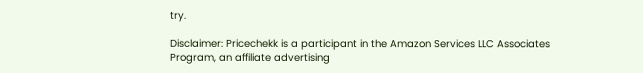try.

Disclaimer: Pricechekk is a participant in the Amazon Services LLC Associates Program, an affiliate advertising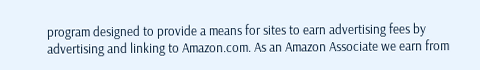program designed to provide a means for sites to earn advertising fees by advertising and linking to Amazon.com. As an Amazon Associate we earn from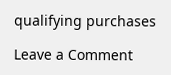qualifying purchases

Leave a Comment